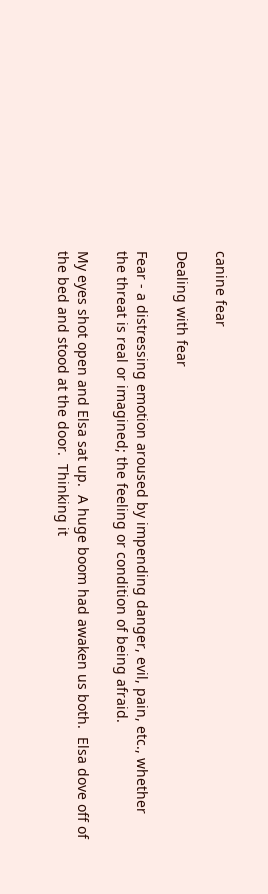canine fear

Dealing with fear

Fear - a distressing emotion aroused by impending danger, evil, pain, etc., whether the threat is real or imagined; the feeling or condition of being afraid.

My eyes shot open and Elsa sat up.  A huge boom had awaken us both.  Elsa dove off of the bed and stood at the door.  Thinking it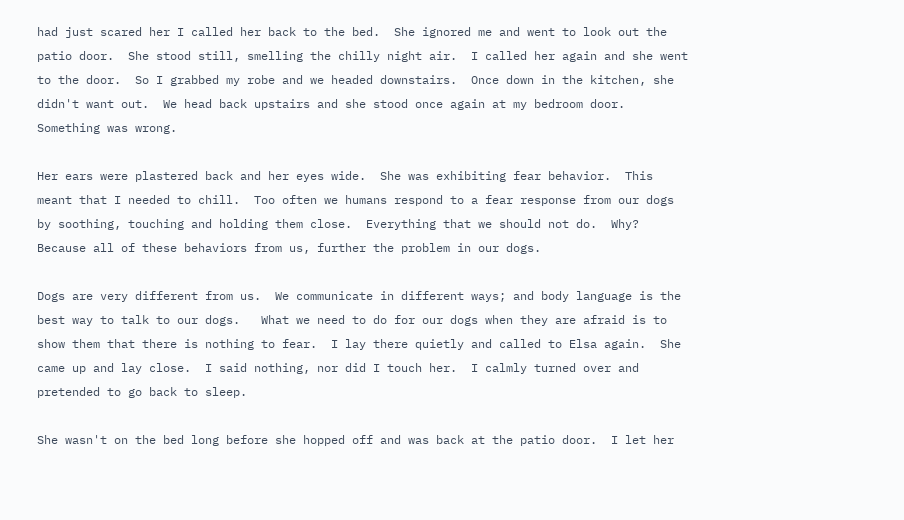had just scared her I called her back to the bed.  She ignored me and went to look out the patio door.  She stood still, smelling the chilly night air.  I called her again and she went to the door.  So I grabbed my robe and we headed downstairs.  Once down in the kitchen, she didn't want out.  We head back upstairs and she stood once again at my bedroom door.  Something was wrong.

Her ears were plastered back and her eyes wide.  She was exhibiting fear behavior.  This meant that I needed to chill.  Too often we humans respond to a fear response from our dogs by soothing, touching and holding them close.  Everything that we should not do.  Why?  Because all of these behaviors from us, further the problem in our dogs.

Dogs are very different from us.  We communicate in different ways; and body language is the best way to talk to our dogs.   What we need to do for our dogs when they are afraid is to show them that there is nothing to fear.  I lay there quietly and called to Elsa again.  She came up and lay close.  I said nothing, nor did I touch her.  I calmly turned over and pretended to go back to sleep.

She wasn't on the bed long before she hopped off and was back at the patio door.  I let her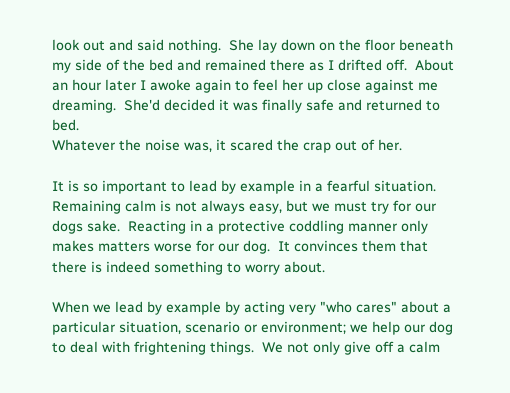look out and said nothing.  She lay down on the floor beneath my side of the bed and remained there as I drifted off.  About an hour later I awoke again to feel her up close against me dreaming.  She'd decided it was finally safe and returned to bed.
Whatever the noise was, it scared the crap out of her.

It is so important to lead by example in a fearful situation.  Remaining calm is not always easy, but we must try for our dogs sake.  Reacting in a protective coddling manner only makes matters worse for our dog.  It convinces them that there is indeed something to worry about.

When we lead by example by acting very "who cares" about a particular situation, scenario or environment; we help our dog to deal with frightening things.  We not only give off a calm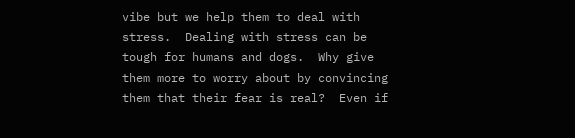vibe but we help them to deal with stress.  Dealing with stress can be tough for humans and dogs.  Why give them more to worry about by convincing them that their fear is real?  Even if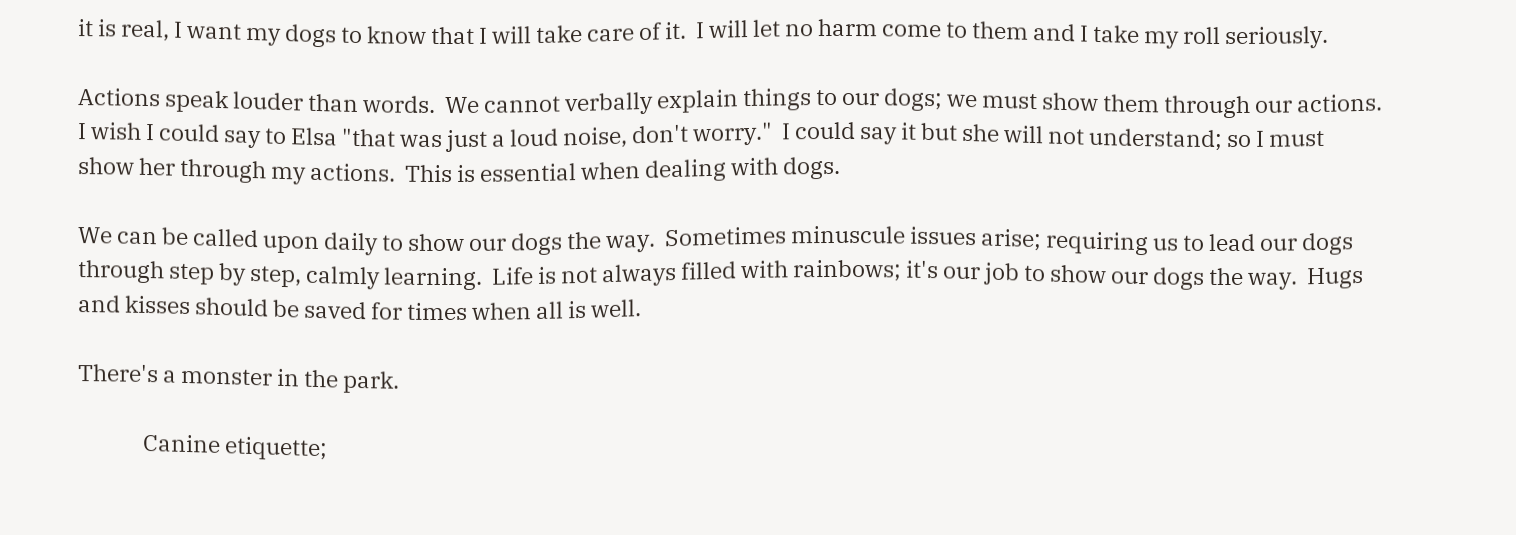it is real, I want my dogs to know that I will take care of it.  I will let no harm come to them and I take my roll seriously.

Actions speak louder than words.  We cannot verbally explain things to our dogs; we must show them through our actions.  I wish I could say to Elsa "that was just a loud noise, don't worry."  I could say it but she will not understand; so I must show her through my actions.  This is essential when dealing with dogs.

We can be called upon daily to show our dogs the way.  Sometimes minuscule issues arise; requiring us to lead our dogs through step by step, calmly learning.  Life is not always filled with rainbows; it's our job to show our dogs the way.  Hugs and kisses should be saved for times when all is well.

There's a monster in the park.

             Canine etiquette;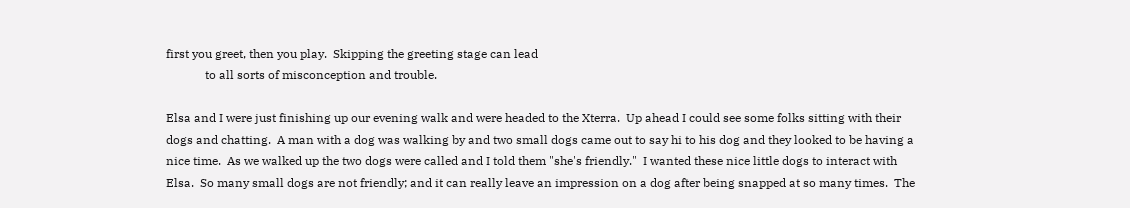first you greet, then you play.  Skipping the greeting stage can lead
             to all sorts of misconception and trouble.

Elsa and I were just finishing up our evening walk and were headed to the Xterra.  Up ahead I could see some folks sitting with their dogs and chatting.  A man with a dog was walking by and two small dogs came out to say hi to his dog and they looked to be having a nice time.  As we walked up the two dogs were called and I told them "she's friendly."  I wanted these nice little dogs to interact with Elsa.  So many small dogs are not friendly; and it can really leave an impression on a dog after being snapped at so many times.  The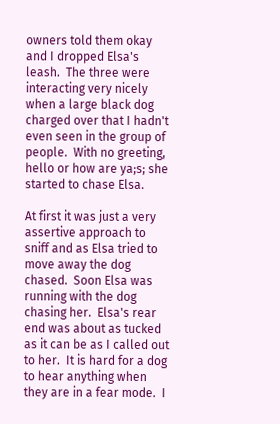owners told them okay and I dropped Elsa's leash.  The three were interacting very nicely when a large black dog charged over that I hadn't even seen in the group of people.  With no greeting, hello or how are ya;s; she started to chase Elsa.

At first it was just a very assertive approach to sniff and as Elsa tried to move away the dog chased.  Soon Elsa was running with the dog chasing her.  Elsa's rear end was about as tucked as it can be as I called out to her.  It is hard for a dog to hear anything when they are in a fear mode.  I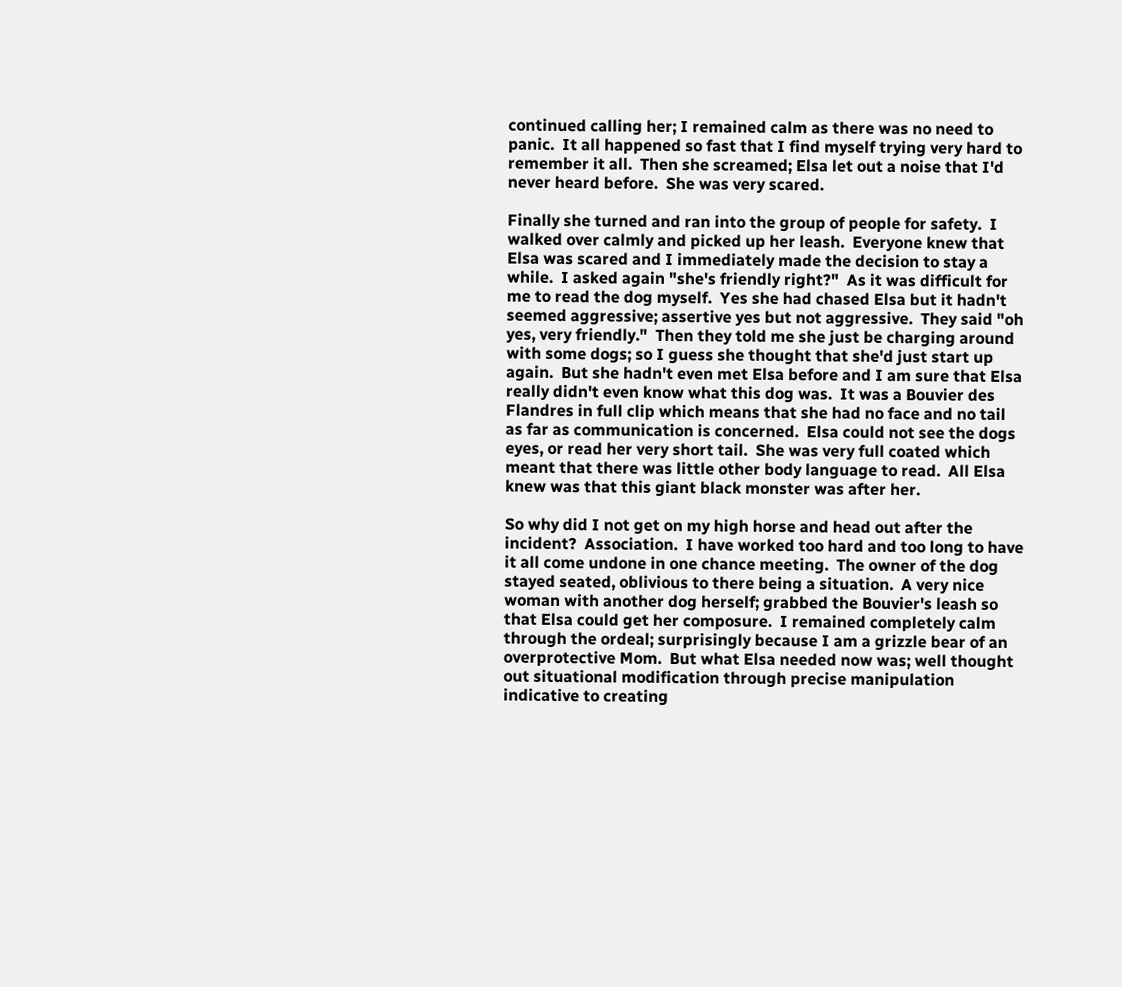continued calling her; I remained calm as there was no need to panic.  It all happened so fast that I find myself trying very hard to remember it all.  Then she screamed; Elsa let out a noise that I'd never heard before.  She was very scared.

Finally she turned and ran into the group of people for safety.  I walked over calmly and picked up her leash.  Everyone knew that Elsa was scared and I immediately made the decision to stay a while.  I asked again "she's friendly right?"  As it was difficult for me to read the dog myself.  Yes she had chased Elsa but it hadn't seemed aggressive; assertive yes but not aggressive.  They said "oh yes, very friendly."  Then they told me she just be charging around with some dogs; so I guess she thought that she'd just start up again.  But she hadn't even met Elsa before and I am sure that Elsa really didn't even know what this dog was.  It was a Bouvier des Flandres in full clip which means that she had no face and no tail as far as communication is concerned.  Elsa could not see the dogs eyes, or read her very short tail.  She was very full coated which meant that there was little other body language to read.  All Elsa knew was that this giant black monster was after her.

So why did I not get on my high horse and head out after the incident?  Association.  I have worked too hard and too long to have it all come undone in one chance meeting.  The owner of the dog stayed seated, oblivious to there being a situation.  A very nice woman with another dog herself; grabbed the Bouvier's leash so that Elsa could get her composure.  I remained completely calm through the ordeal; surprisingly because I am a grizzle bear of an overprotective Mom.  But what Elsa needed now was; well thought out situational modification through precise manipulation indicative to creating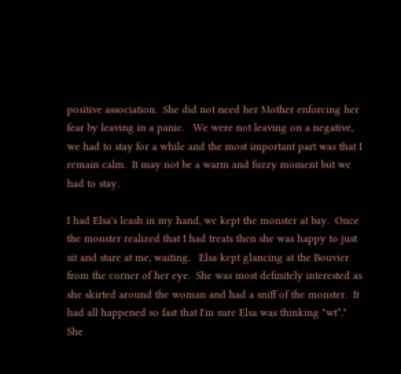positive association.  She did not need her Mother enforcing her fear by leaving in a panic.   We were not leaving on a negative, we had to stay for a while and the most important part was that I remain calm.  It may not be a warm and fuzzy moment but we had to stay.

I had Elsa's leash in my hand, we kept the monster at bay.  Once the monster realized that I had treats then she was happy to just sit and stare at me, waiting.   Elsa kept glancing at the Bouvier from the corner of her eye.  She was most definitely interested as she skirted around the woman and had a sniff of the monster.  It had all happened so fast that I'm sure Elsa was thinking "wt*."  She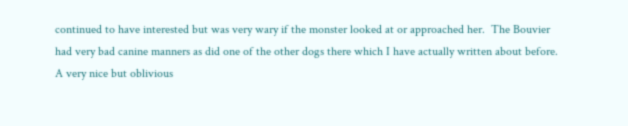continued to have interested but was very wary if the monster looked at or approached her.  The Bouvier had very bad canine manners as did one of the other dogs there which I have actually written about before.  A very nice but oblivious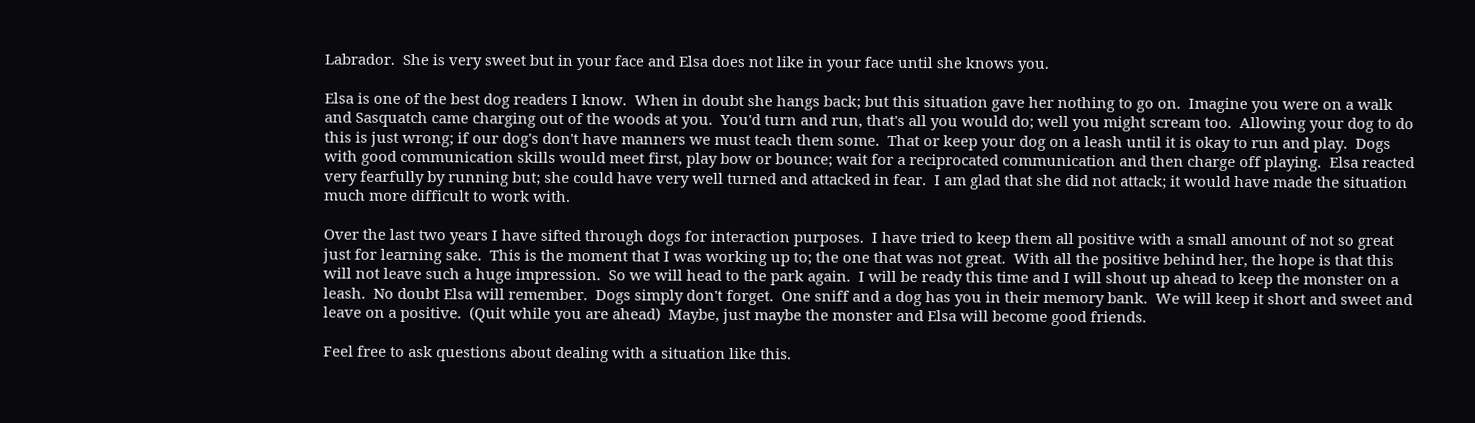Labrador.  She is very sweet but in your face and Elsa does not like in your face until she knows you.

Elsa is one of the best dog readers I know.  When in doubt she hangs back; but this situation gave her nothing to go on.  Imagine you were on a walk and Sasquatch came charging out of the woods at you.  You'd turn and run, that's all you would do; well you might scream too.  Allowing your dog to do this is just wrong; if our dog's don't have manners we must teach them some.  That or keep your dog on a leash until it is okay to run and play.  Dogs with good communication skills would meet first, play bow or bounce; wait for a reciprocated communication and then charge off playing.  Elsa reacted very fearfully by running but; she could have very well turned and attacked in fear.  I am glad that she did not attack; it would have made the situation much more difficult to work with.

Over the last two years I have sifted through dogs for interaction purposes.  I have tried to keep them all positive with a small amount of not so great just for learning sake.  This is the moment that I was working up to; the one that was not great.  With all the positive behind her, the hope is that this will not leave such a huge impression.  So we will head to the park again.  I will be ready this time and I will shout up ahead to keep the monster on a leash.  No doubt Elsa will remember.  Dogs simply don't forget.  One sniff and a dog has you in their memory bank.  We will keep it short and sweet and leave on a positive.  (Quit while you are ahead)  Maybe, just maybe the monster and Elsa will become good friends.

Feel free to ask questions about dealing with a situation like this.